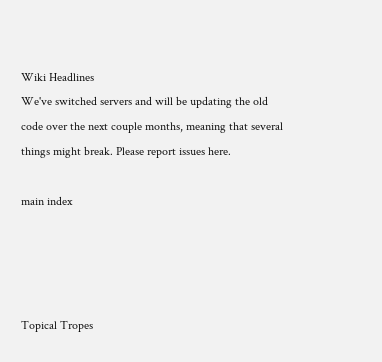Wiki Headlines
We've switched servers and will be updating the old code over the next couple months, meaning that several things might break. Please report issues here.

main index




Topical Tropes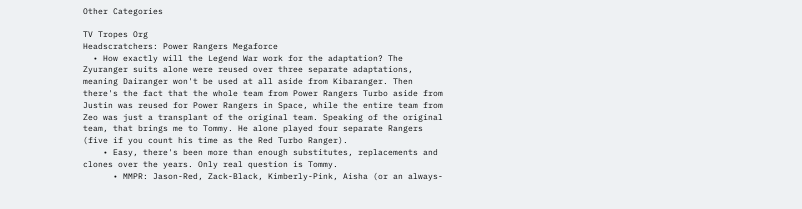Other Categories

TV Tropes Org
Headscratchers: Power Rangers Megaforce
  • How exactly will the Legend War work for the adaptation? The Zyuranger suits alone were reused over three separate adaptations, meaning Dairanger won't be used at all aside from Kibaranger. Then there's the fact that the whole team from Power Rangers Turbo aside from Justin was reused for Power Rangers in Space, while the entire team from Zeo was just a transplant of the original team. Speaking of the original team, that brings me to Tommy. He alone played four separate Rangers (five if you count his time as the Red Turbo Ranger).
    • Easy, there's been more than enough substitutes, replacements and clones over the years. Only real question is Tommy.
      • MMPR: Jason-Red, Zack-Black, Kimberly-Pink, Aisha (or an always-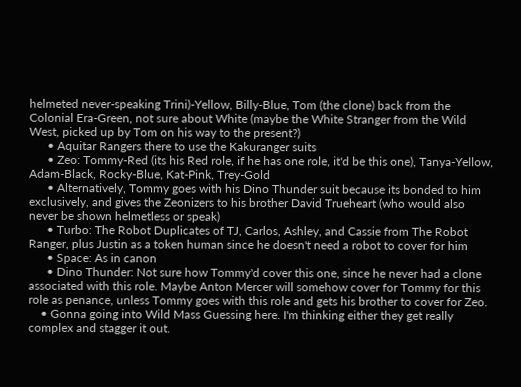helmeted never-speaking Trini)-Yellow, Billy-Blue, Tom (the clone) back from the Colonial Era-Green, not sure about White (maybe the White Stranger from the Wild West, picked up by Tom on his way to the present?)
      • Aquitar Rangers there to use the Kakuranger suits
      • Zeo: Tommy-Red (its his Red role, if he has one role, it'd be this one), Tanya-Yellow, Adam-Black, Rocky-Blue, Kat-Pink, Trey-Gold
      • Alternatively, Tommy goes with his Dino Thunder suit because its bonded to him exclusively, and gives the Zeonizers to his brother David Trueheart (who would also never be shown helmetless or speak)
      • Turbo: The Robot Duplicates of TJ, Carlos, Ashley, and Cassie from The Robot Ranger, plus Justin as a token human since he doesn't need a robot to cover for him
      • Space: As in canon
      • Dino Thunder: Not sure how Tommy'd cover this one, since he never had a clone associated with this role. Maybe Anton Mercer will somehow cover for Tommy for this role as penance, unless Tommy goes with this role and gets his brother to cover for Zeo.
    • Gonna going into Wild Mass Guessing here. I'm thinking either they get really complex and stagger it out.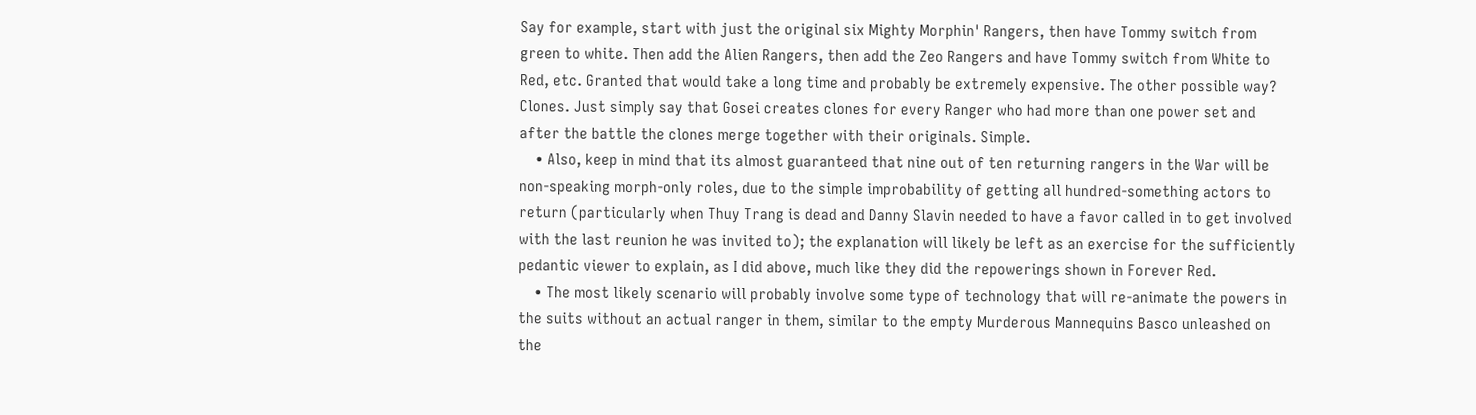Say for example, start with just the original six Mighty Morphin' Rangers, then have Tommy switch from green to white. Then add the Alien Rangers, then add the Zeo Rangers and have Tommy switch from White to Red, etc. Granted that would take a long time and probably be extremely expensive. The other possible way? Clones. Just simply say that Gosei creates clones for every Ranger who had more than one power set and after the battle the clones merge together with their originals. Simple.
    • Also, keep in mind that its almost guaranteed that nine out of ten returning rangers in the War will be non-speaking morph-only roles, due to the simple improbability of getting all hundred-something actors to return (particularly when Thuy Trang is dead and Danny Slavin needed to have a favor called in to get involved with the last reunion he was invited to); the explanation will likely be left as an exercise for the sufficiently pedantic viewer to explain, as I did above, much like they did the repowerings shown in Forever Red.
    • The most likely scenario will probably involve some type of technology that will re-animate the powers in the suits without an actual ranger in them, similar to the empty Murderous Mannequins Basco unleashed on the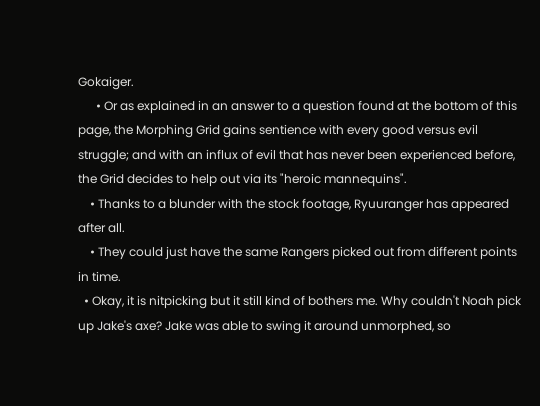Gokaiger.
      • Or as explained in an answer to a question found at the bottom of this page, the Morphing Grid gains sentience with every good versus evil struggle; and with an influx of evil that has never been experienced before, the Grid decides to help out via its "heroic mannequins".
    • Thanks to a blunder with the stock footage, Ryuuranger has appeared after all.
    • They could just have the same Rangers picked out from different points in time.
  • Okay, it is nitpicking but it still kind of bothers me. Why couldn't Noah pick up Jake's axe? Jake was able to swing it around unmorphed, so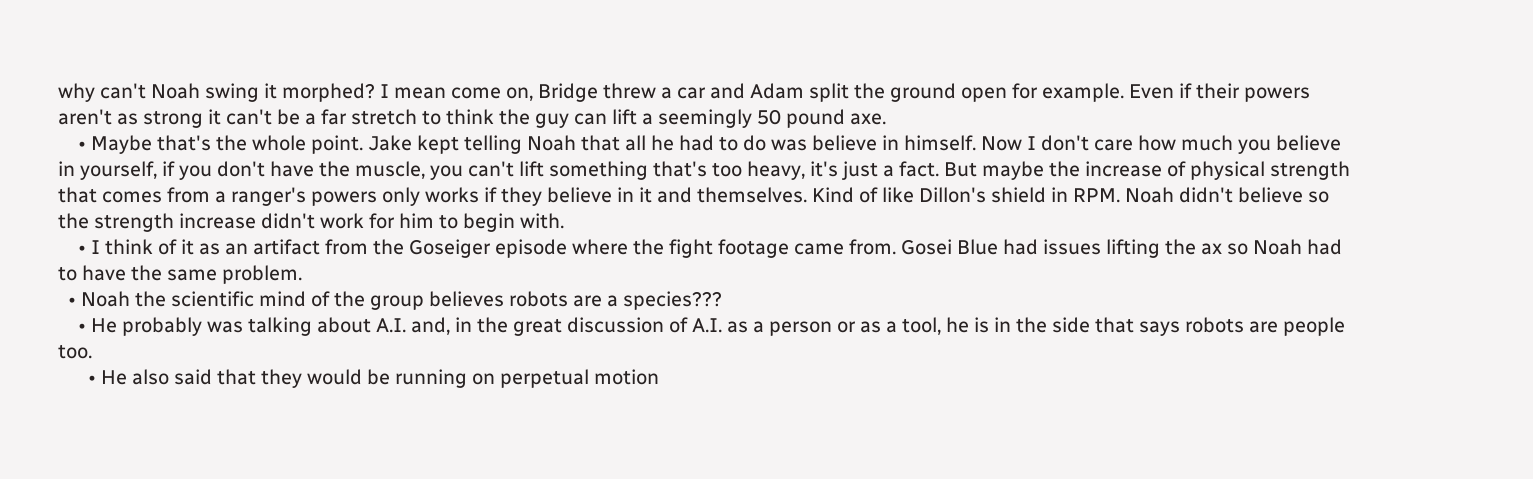why can't Noah swing it morphed? I mean come on, Bridge threw a car and Adam split the ground open for example. Even if their powers aren't as strong it can't be a far stretch to think the guy can lift a seemingly 50 pound axe.
    • Maybe that's the whole point. Jake kept telling Noah that all he had to do was believe in himself. Now I don't care how much you believe in yourself, if you don't have the muscle, you can't lift something that's too heavy, it's just a fact. But maybe the increase of physical strength that comes from a ranger's powers only works if they believe in it and themselves. Kind of like Dillon's shield in RPM. Noah didn't believe so the strength increase didn't work for him to begin with.
    • I think of it as an artifact from the Goseiger episode where the fight footage came from. Gosei Blue had issues lifting the ax so Noah had to have the same problem.
  • Noah the scientific mind of the group believes robots are a species???
    • He probably was talking about A.I. and, in the great discussion of A.I. as a person or as a tool, he is in the side that says robots are people too.
      • He also said that they would be running on perpetual motion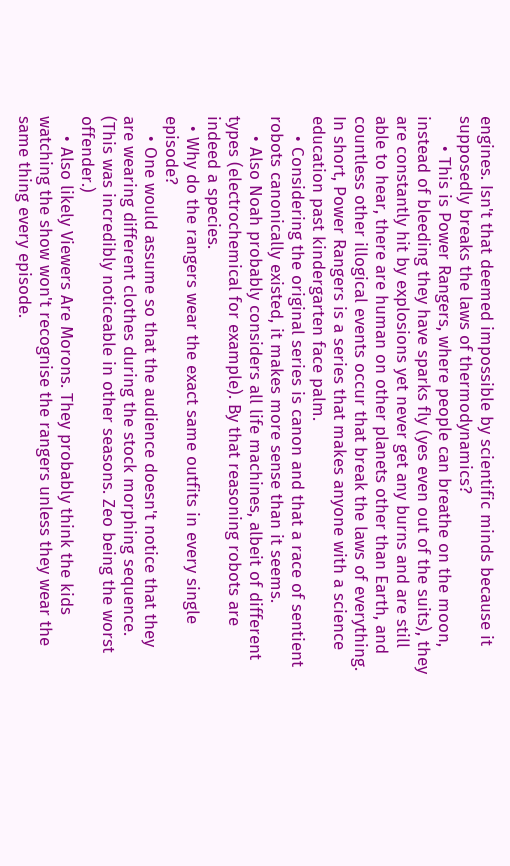engines. Isn't that deemed impossible by scientific minds because it supposedly breaks the laws of thermodynamics?
      • This is Power Rangers, where people can breathe on the moon, instead of bleeding they have sparks fly (yes even out of the suits), they are constantly hit by explosions yet never get any burns and are still able to hear, there are human on other planets other than Earth, and countless other illogical events occur that break the laws of everything. In short, Power Rangers is a series that makes anyone with a science education past kindergarten face palm.
    • Considering the original series is canon and that a race of sentient robots canonically existed, it makes more sense than it seems.
    • Also Noah probably considers all life machines, albeit of different types (electrochemical for example). By that reasoning robots are indeed a species.
  • Why do the rangers wear the exact same outfits in every single episode?
    • One would assume so that the audience doesn't notice that they are wearing different clothes during the stock morphing sequence. (This was incredibly noticeable in other seasons. Zeo being the worst offender.)
    • Also likely Viewers Are Morons. They probably think the kids watching the show won't recognise the rangers unless they wear the same thing every episode.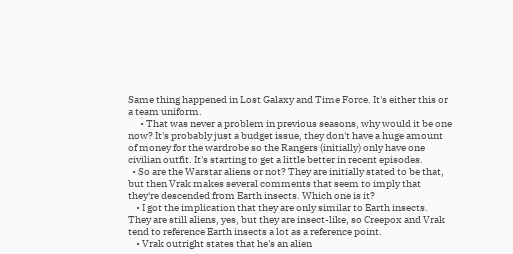Same thing happened in Lost Galaxy and Time Force. It's either this or a team uniform.
      • That was never a problem in previous seasons, why would it be one now? It's probably just a budget issue, they don't have a huge amount of money for the wardrobe so the Rangers (initially) only have one civilian outfit. It's starting to get a little better in recent episodes.
  • So are the Warstar aliens or not? They are initially stated to be that, but then Vrak makes several comments that seem to imply that they're descended from Earth insects. Which one is it?
    • I got the implication that they are only similar to Earth insects. They are still aliens, yes, but they are insect-like, so Creepox and Vrak tend to reference Earth insects a lot as a reference point.
    • Vrak outright states that he's an alien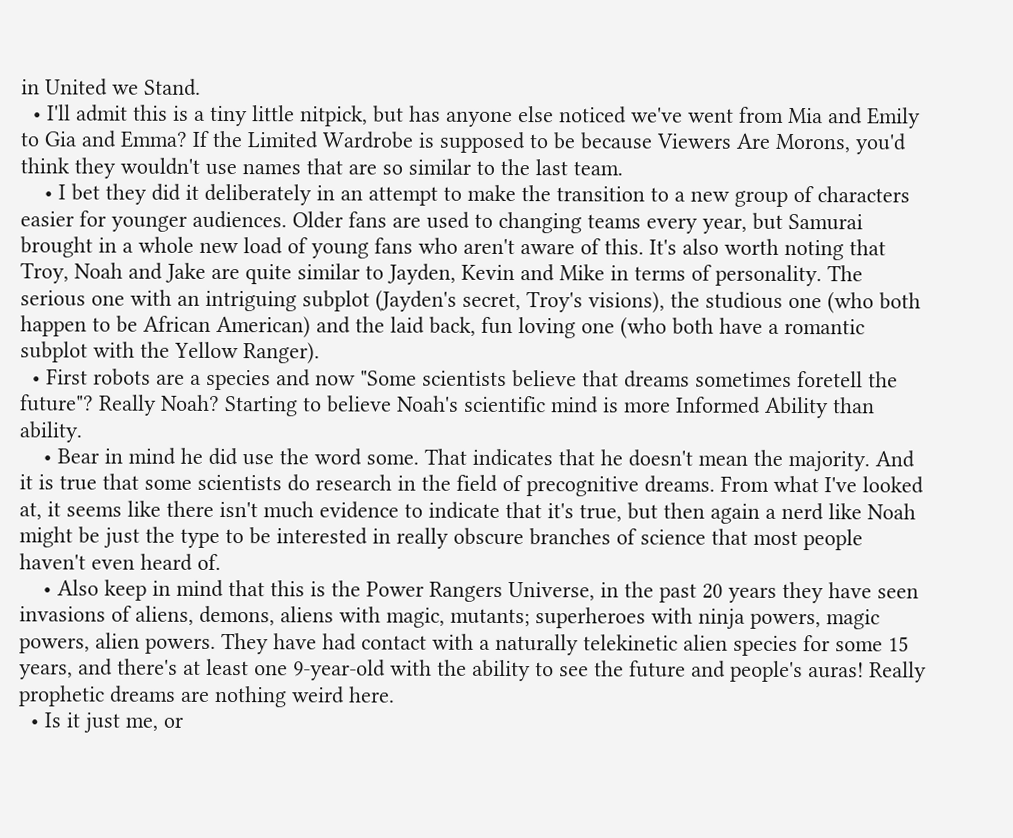in United we Stand.
  • I'll admit this is a tiny little nitpick, but has anyone else noticed we've went from Mia and Emily to Gia and Emma? If the Limited Wardrobe is supposed to be because Viewers Are Morons, you'd think they wouldn't use names that are so similar to the last team.
    • I bet they did it deliberately in an attempt to make the transition to a new group of characters easier for younger audiences. Older fans are used to changing teams every year, but Samurai brought in a whole new load of young fans who aren't aware of this. It's also worth noting that Troy, Noah and Jake are quite similar to Jayden, Kevin and Mike in terms of personality. The serious one with an intriguing subplot (Jayden's secret, Troy's visions), the studious one (who both happen to be African American) and the laid back, fun loving one (who both have a romantic subplot with the Yellow Ranger).
  • First robots are a species and now "Some scientists believe that dreams sometimes foretell the future"? Really Noah? Starting to believe Noah's scientific mind is more Informed Ability than ability.
    • Bear in mind he did use the word some. That indicates that he doesn't mean the majority. And it is true that some scientists do research in the field of precognitive dreams. From what I've looked at, it seems like there isn't much evidence to indicate that it's true, but then again a nerd like Noah might be just the type to be interested in really obscure branches of science that most people haven't even heard of.
    • Also keep in mind that this is the Power Rangers Universe, in the past 20 years they have seen invasions of aliens, demons, aliens with magic, mutants; superheroes with ninja powers, magic powers, alien powers. They have had contact with a naturally telekinetic alien species for some 15 years, and there's at least one 9-year-old with the ability to see the future and people's auras! Really prophetic dreams are nothing weird here.
  • Is it just me, or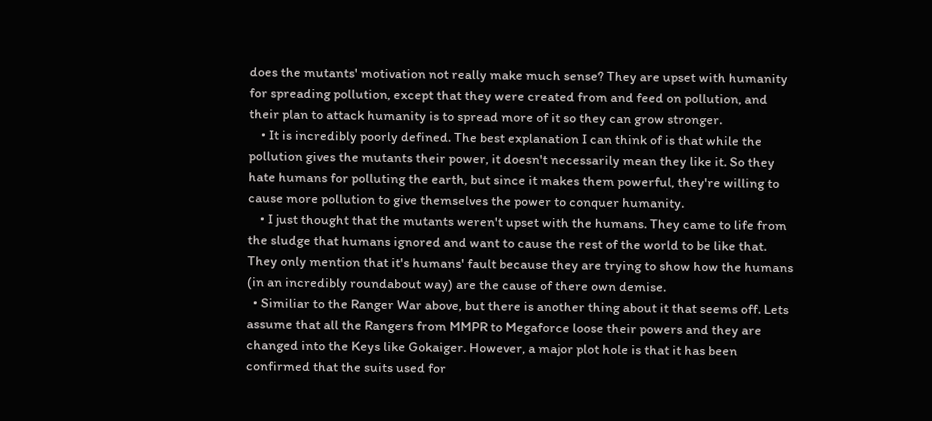does the mutants' motivation not really make much sense? They are upset with humanity for spreading pollution, except that they were created from and feed on pollution, and their plan to attack humanity is to spread more of it so they can grow stronger.
    • It is incredibly poorly defined. The best explanation I can think of is that while the pollution gives the mutants their power, it doesn't necessarily mean they like it. So they hate humans for polluting the earth, but since it makes them powerful, they're willing to cause more pollution to give themselves the power to conquer humanity.
    • I just thought that the mutants weren't upset with the humans. They came to life from the sludge that humans ignored and want to cause the rest of the world to be like that. They only mention that it's humans' fault because they are trying to show how the humans (in an incredibly roundabout way) are the cause of there own demise.
  • Similiar to the Ranger War above, but there is another thing about it that seems off. Lets assume that all the Rangers from MMPR to Megaforce loose their powers and they are changed into the Keys like Gokaiger. However, a major plot hole is that it has been confirmed that the suits used for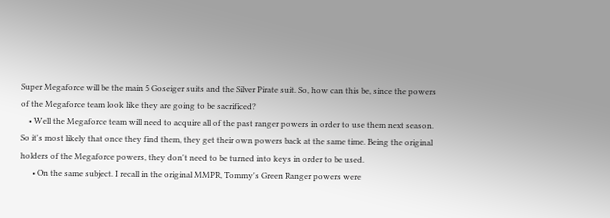Super Megaforce will be the main 5 Goseiger suits and the Silver Pirate suit. So, how can this be, since the powers of the Megaforce team look like they are going to be sacrificed?
    • Well the Megaforce team will need to acquire all of the past ranger powers in order to use them next season. So it's most likely that once they find them, they get their own powers back at the same time. Being the original holders of the Megaforce powers, they don't need to be turned into keys in order to be used.
      • On the same subject. I recall in the original MMPR, Tommy's Green Ranger powers were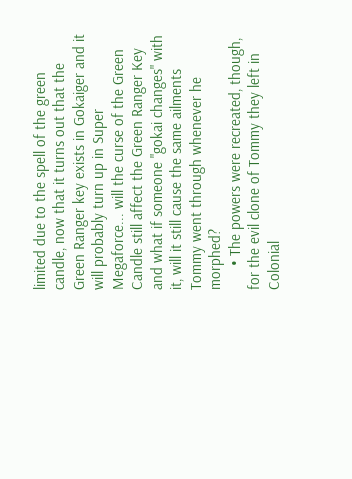limited due to the spell of the green candle, now that it turns out that the Green Ranger key exists in Gokaiger and it will probably turn up in Super Megaforce... will the curse of the Green Candle still affect the Green Ranger Key and what if someone "gokai changes" with it, will it still cause the same ailments Tommy went through whenever he morphed?
      • The powers were recreated, though, for the evil clone of Tommy they left in Colonial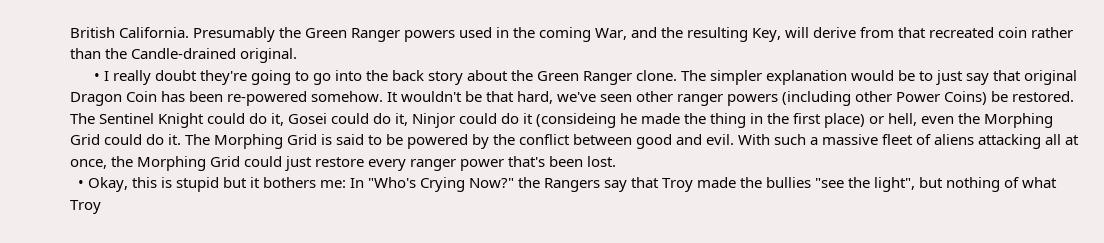British California. Presumably the Green Ranger powers used in the coming War, and the resulting Key, will derive from that recreated coin rather than the Candle-drained original.
      • I really doubt they're going to go into the back story about the Green Ranger clone. The simpler explanation would be to just say that original Dragon Coin has been re-powered somehow. It wouldn't be that hard, we've seen other ranger powers (including other Power Coins) be restored. The Sentinel Knight could do it, Gosei could do it, Ninjor could do it (consideing he made the thing in the first place) or hell, even the Morphing Grid could do it. The Morphing Grid is said to be powered by the conflict between good and evil. With such a massive fleet of aliens attacking all at once, the Morphing Grid could just restore every ranger power that's been lost.
  • Okay, this is stupid but it bothers me: In "Who's Crying Now?" the Rangers say that Troy made the bullies "see the light", but nothing of what Troy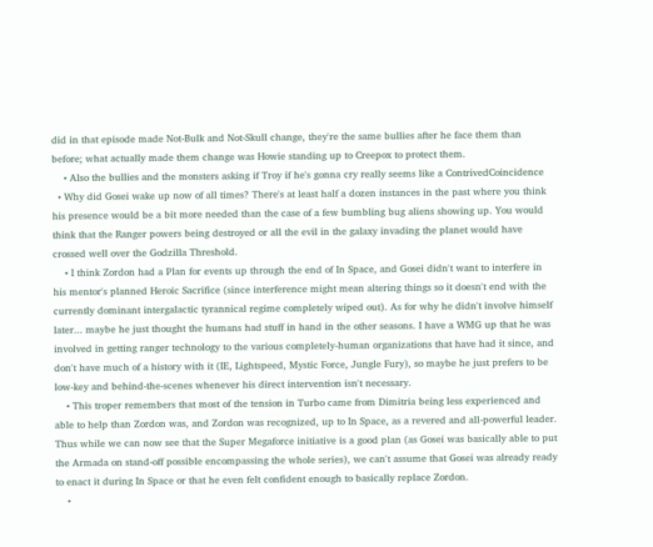did in that episode made Not-Bulk and Not-Skull change, they're the same bullies after he face them than before; what actually made them change was Howie standing up to Creepox to protect them.
    • Also the bullies and the monsters asking if Troy if he's gonna cry really seems like a ContrivedCoincidence
  • Why did Gosei wake up now of all times? There's at least half a dozen instances in the past where you think his presence would be a bit more needed than the case of a few bumbling bug aliens showing up. You would think that the Ranger powers being destroyed or all the evil in the galaxy invading the planet would have crossed well over the Godzilla Threshold.
    • I think Zordon had a Plan for events up through the end of In Space, and Gosei didn't want to interfere in his mentor's planned Heroic Sacrifice (since interference might mean altering things so it doesn't end with the currently dominant intergalactic tyrannical regime completely wiped out). As for why he didn't involve himself later... maybe he just thought the humans had stuff in hand in the other seasons. I have a WMG up that he was involved in getting ranger technology to the various completely-human organizations that have had it since, and don't have much of a history with it (IE, Lightspeed, Mystic Force, Jungle Fury), so maybe he just prefers to be low-key and behind-the-scenes whenever his direct intervention isn't necessary.
    • This troper remembers that most of the tension in Turbo came from Dimitria being less experienced and able to help than Zordon was, and Zordon was recognized, up to In Space, as a revered and all-powerful leader. Thus while we can now see that the Super Megaforce initiative is a good plan (as Gosei was basically able to put the Armada on stand-off possible encompassing the whole series), we can't assume that Gosei was already ready to enact it during In Space or that he even felt confident enough to basically replace Zordon.
    •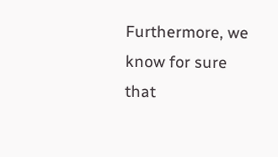Furthermore, we know for sure that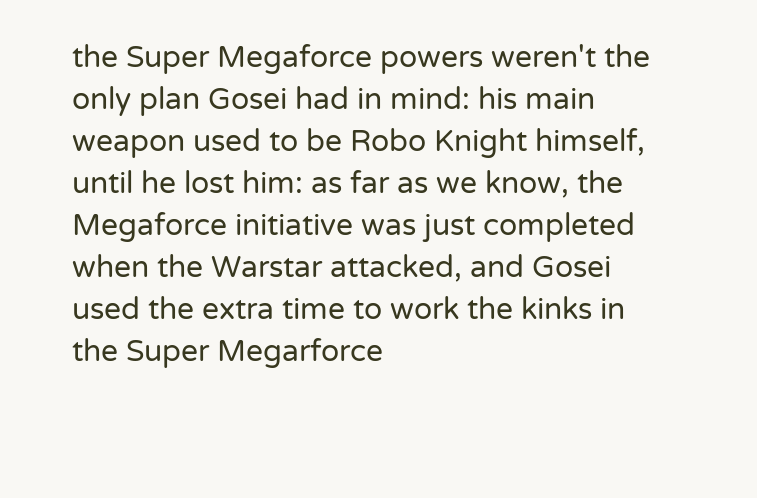the Super Megaforce powers weren't the only plan Gosei had in mind: his main weapon used to be Robo Knight himself, until he lost him: as far as we know, the Megaforce initiative was just completed when the Warstar attacked, and Gosei used the extra time to work the kinks in the Super Megarforce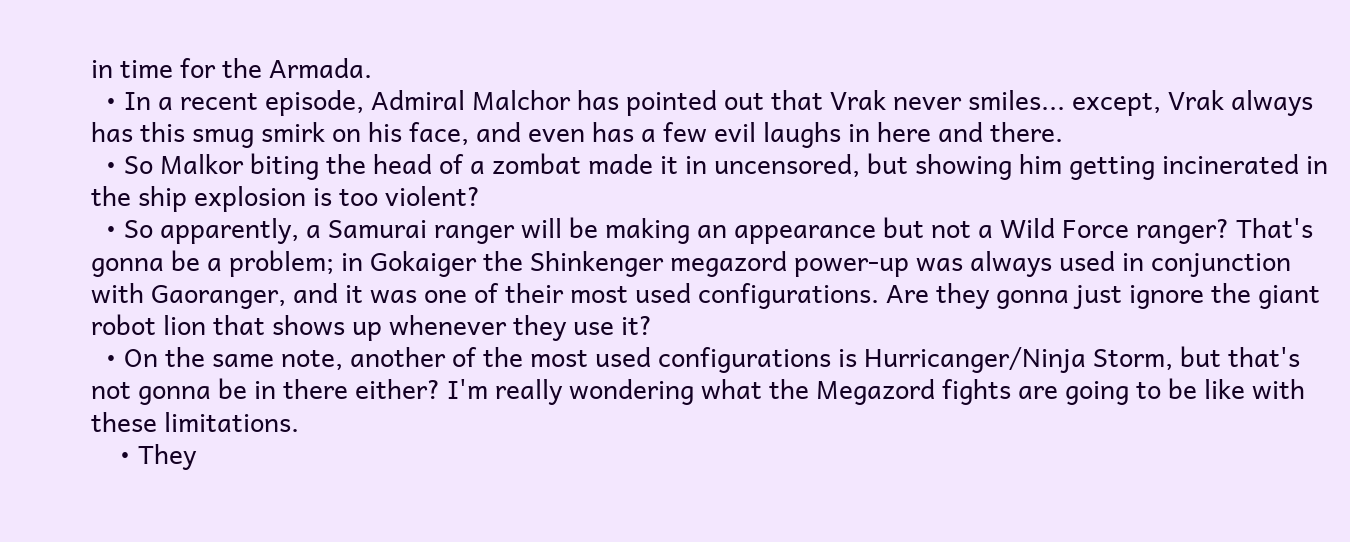in time for the Armada.
  • In a recent episode, Admiral Malchor has pointed out that Vrak never smiles... except, Vrak always has this smug smirk on his face, and even has a few evil laughs in here and there.
  • So Malkor biting the head of a zombat made it in uncensored, but showing him getting incinerated in the ship explosion is too violent?
  • So apparently, a Samurai ranger will be making an appearance but not a Wild Force ranger? That's gonna be a problem; in Gokaiger the Shinkenger megazord power-up was always used in conjunction with Gaoranger, and it was one of their most used configurations. Are they gonna just ignore the giant robot lion that shows up whenever they use it?
  • On the same note, another of the most used configurations is Hurricanger/Ninja Storm, but that's not gonna be in there either? I'm really wondering what the Megazord fights are going to be like with these limitations.
    • They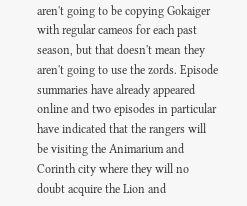aren't going to be copying Gokaiger with regular cameos for each past season, but that doesn't mean they aren't going to use the zords. Episode summaries have already appeared online and two episodes in particular have indicated that the rangers will be visiting the Animarium and Corinth city where they will no doubt acquire the Lion and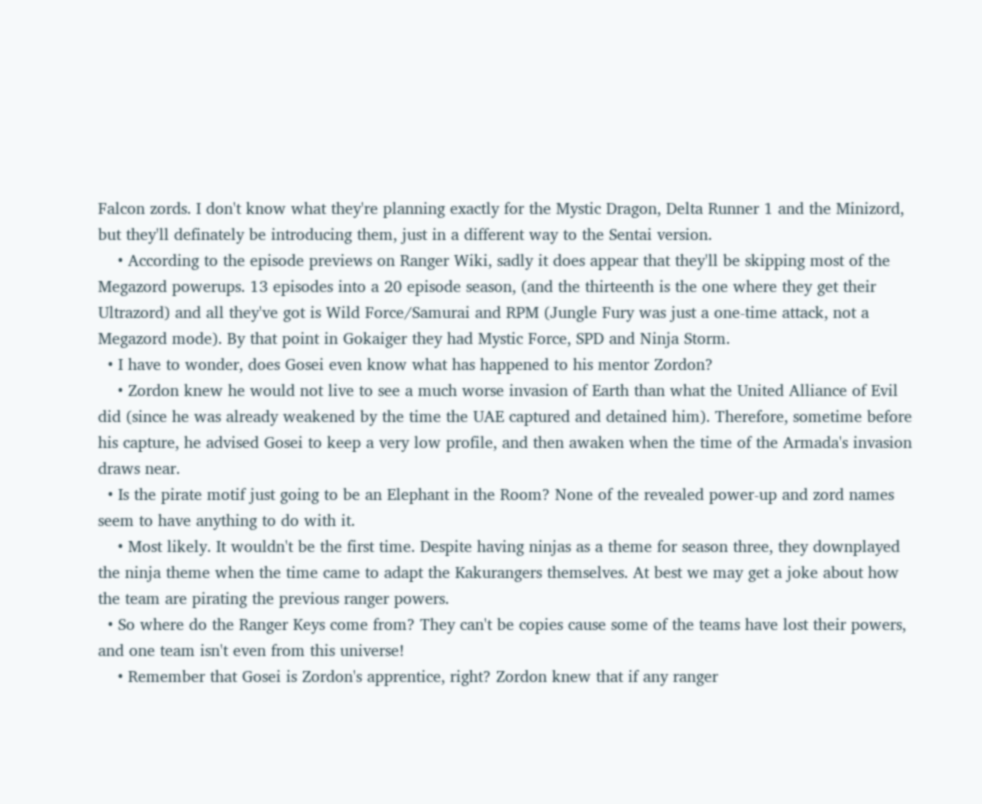Falcon zords. I don't know what they're planning exactly for the Mystic Dragon, Delta Runner 1 and the Minizord, but they'll definately be introducing them, just in a different way to the Sentai version.
    • According to the episode previews on Ranger Wiki, sadly it does appear that they'll be skipping most of the Megazord powerups. 13 episodes into a 20 episode season, (and the thirteenth is the one where they get their Ultrazord) and all they've got is Wild Force/Samurai and RPM (Jungle Fury was just a one-time attack, not a Megazord mode). By that point in Gokaiger they had Mystic Force, SPD and Ninja Storm.
  • I have to wonder, does Gosei even know what has happened to his mentor Zordon?
    • Zordon knew he would not live to see a much worse invasion of Earth than what the United Alliance of Evil did (since he was already weakened by the time the UAE captured and detained him). Therefore, sometime before his capture, he advised Gosei to keep a very low profile, and then awaken when the time of the Armada's invasion draws near.
  • Is the pirate motif just going to be an Elephant in the Room? None of the revealed power-up and zord names seem to have anything to do with it.
    • Most likely. It wouldn't be the first time. Despite having ninjas as a theme for season three, they downplayed the ninja theme when the time came to adapt the Kakurangers themselves. At best we may get a joke about how the team are pirating the previous ranger powers.
  • So where do the Ranger Keys come from? They can't be copies cause some of the teams have lost their powers, and one team isn't even from this universe!
    • Remember that Gosei is Zordon's apprentice, right? Zordon knew that if any ranger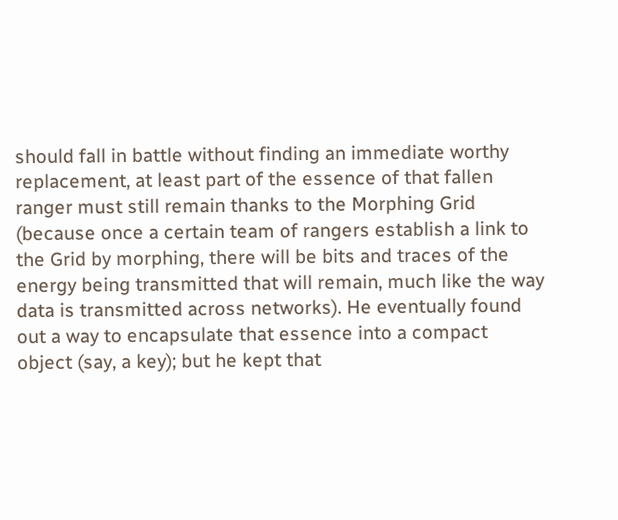should fall in battle without finding an immediate worthy replacement, at least part of the essence of that fallen ranger must still remain thanks to the Morphing Grid (because once a certain team of rangers establish a link to the Grid by morphing, there will be bits and traces of the energy being transmitted that will remain, much like the way data is transmitted across networks). He eventually found out a way to encapsulate that essence into a compact object (say, a key); but he kept that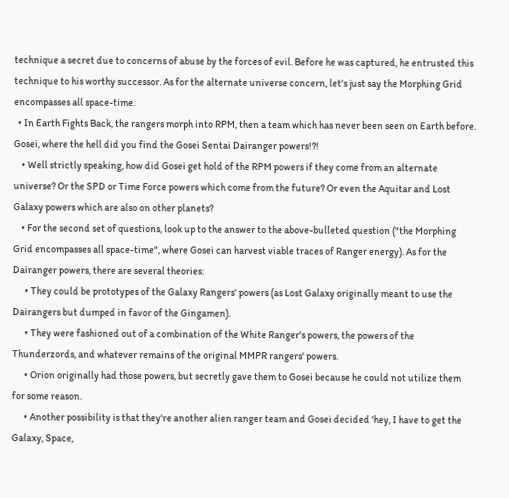technique a secret due to concerns of abuse by the forces of evil. Before he was captured, he entrusted this technique to his worthy successor. As for the alternate universe concern, let's just say the Morphing Grid encompasses all space-time.
  • In Earth Fights Back, the rangers morph into RPM, then a team which has never been seen on Earth before. Gosei, where the hell did you find the Gosei Sentai Dairanger powers!?!
    • Well strictly speaking, how did Gosei get hold of the RPM powers if they come from an alternate universe? Or the SPD or Time Force powers which come from the future? Or even the Aquitar and Lost Galaxy powers which are also on other planets?
    • For the second set of questions, look up to the answer to the above-bulleted question ("the Morphing Grid encompasses all space-time", where Gosei can harvest viable traces of Ranger energy). As for the Dairanger powers, there are several theories:
      • They could be prototypes of the Galaxy Rangers' powers (as Lost Galaxy originally meant to use the Dairangers but dumped in favor of the Gingamen).
      • They were fashioned out of a combination of the White Ranger's powers, the powers of the Thunderzords, and whatever remains of the original MMPR rangers' powers.
      • Orion originally had those powers, but secretly gave them to Gosei because he could not utilize them for some reason.
      • Another possibility is that they're another alien ranger team and Gosei decided 'hey, I have to get the Galaxy, Space,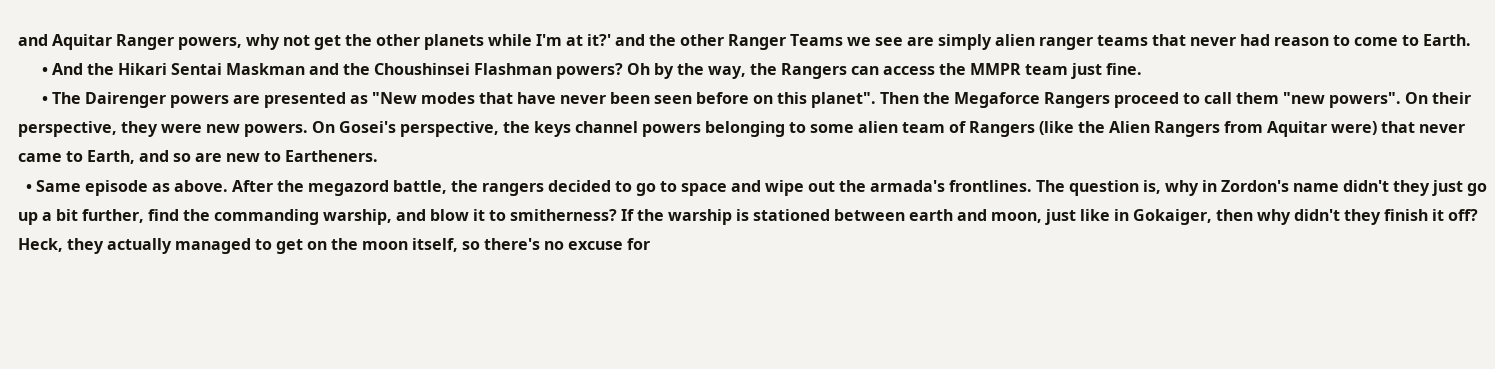and Aquitar Ranger powers, why not get the other planets while I'm at it?' and the other Ranger Teams we see are simply alien ranger teams that never had reason to come to Earth.
      • And the Hikari Sentai Maskman and the Choushinsei Flashman powers? Oh by the way, the Rangers can access the MMPR team just fine.
      • The Dairenger powers are presented as "New modes that have never been seen before on this planet". Then the Megaforce Rangers proceed to call them "new powers". On their perspective, they were new powers. On Gosei's perspective, the keys channel powers belonging to some alien team of Rangers (like the Alien Rangers from Aquitar were) that never came to Earth, and so are new to Eartheners.
  • Same episode as above. After the megazord battle, the rangers decided to go to space and wipe out the armada's frontlines. The question is, why in Zordon's name didn't they just go up a bit further, find the commanding warship, and blow it to smitherness? If the warship is stationed between earth and moon, just like in Gokaiger, then why didn't they finish it off? Heck, they actually managed to get on the moon itself, so there's no excuse for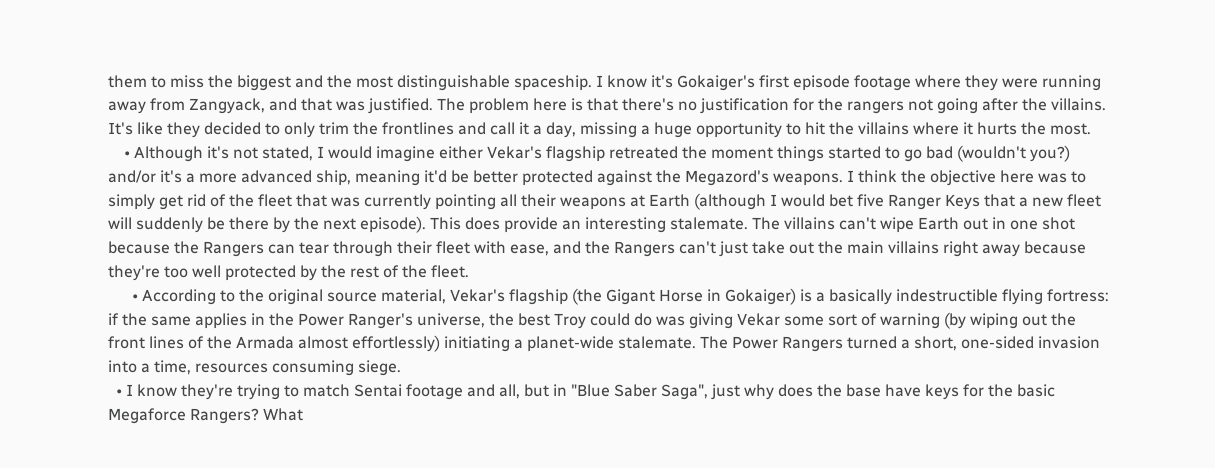them to miss the biggest and the most distinguishable spaceship. I know it's Gokaiger's first episode footage where they were running away from Zangyack, and that was justified. The problem here is that there's no justification for the rangers not going after the villains. It's like they decided to only trim the frontlines and call it a day, missing a huge opportunity to hit the villains where it hurts the most.
    • Although it's not stated, I would imagine either Vekar's flagship retreated the moment things started to go bad (wouldn't you?) and/or it's a more advanced ship, meaning it'd be better protected against the Megazord's weapons. I think the objective here was to simply get rid of the fleet that was currently pointing all their weapons at Earth (although I would bet five Ranger Keys that a new fleet will suddenly be there by the next episode). This does provide an interesting stalemate. The villains can't wipe Earth out in one shot because the Rangers can tear through their fleet with ease, and the Rangers can't just take out the main villains right away because they're too well protected by the rest of the fleet.
      • According to the original source material, Vekar's flagship (the Gigant Horse in Gokaiger) is a basically indestructible flying fortress: if the same applies in the Power Ranger's universe, the best Troy could do was giving Vekar some sort of warning (by wiping out the front lines of the Armada almost effortlessly) initiating a planet-wide stalemate. The Power Rangers turned a short, one-sided invasion into a time, resources consuming siege.
  • I know they're trying to match Sentai footage and all, but in "Blue Saber Saga", just why does the base have keys for the basic Megaforce Rangers? What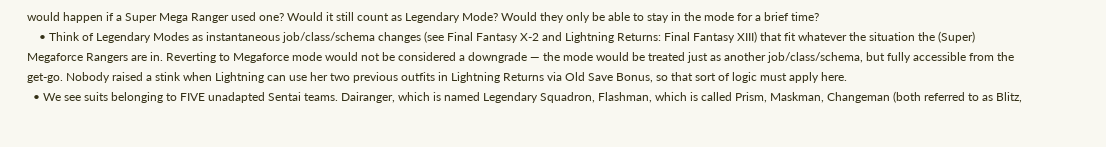would happen if a Super Mega Ranger used one? Would it still count as Legendary Mode? Would they only be able to stay in the mode for a brief time?
    • Think of Legendary Modes as instantaneous job/class/schema changes (see Final Fantasy X-2 and Lightning Returns: Final Fantasy XIII) that fit whatever the situation the (Super) Megaforce Rangers are in. Reverting to Megaforce mode would not be considered a downgrade — the mode would be treated just as another job/class/schema, but fully accessible from the get-go. Nobody raised a stink when Lightning can use her two previous outfits in Lightning Returns via Old Save Bonus, so that sort of logic must apply here.
  • We see suits belonging to FIVE unadapted Sentai teams. Dairanger, which is named Legendary Squadron, Flashman, which is called Prism, Maskman, Changeman (both referred to as Blitz,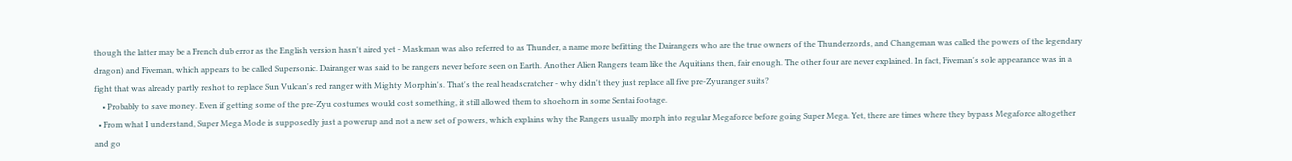though the latter may be a French dub error as the English version hasn't aired yet - Maskman was also referred to as Thunder, a name more befitting the Dairangers who are the true owners of the Thunderzords, and Changeman was called the powers of the legendary dragon) and Fiveman, which appears to be called Supersonic. Dairanger was said to be rangers never before seen on Earth. Another Alien Rangers team like the Aquitians then, fair enough. The other four are never explained. In fact, Fiveman's sole appearance was in a fight that was already partly reshot to replace Sun Vulcan's red ranger with Mighty Morphin's. That's the real headscratcher - why didn't they just replace all five pre-Zyuranger suits?
    • Probably to save money. Even if getting some of the pre-Zyu costumes would cost something, it still allowed them to shoehorn in some Sentai footage.
  • From what I understand, Super Mega Mode is supposedly just a powerup and not a new set of powers, which explains why the Rangers usually morph into regular Megaforce before going Super Mega. Yet, there are times where they bypass Megaforce altogether and go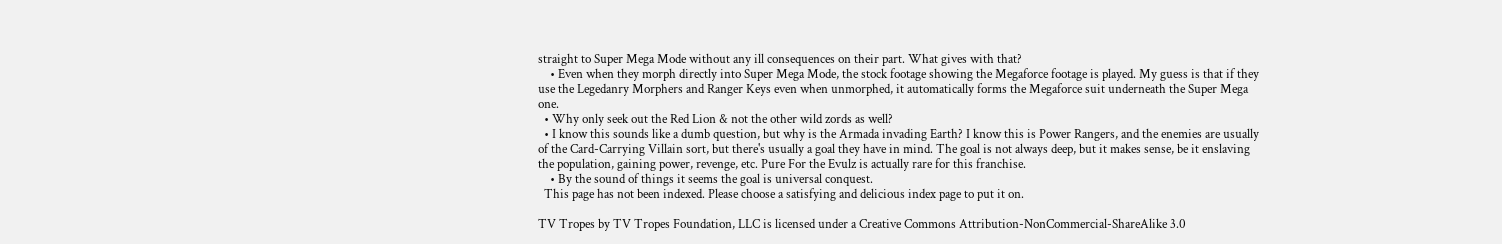straight to Super Mega Mode without any ill consequences on their part. What gives with that?
    • Even when they morph directly into Super Mega Mode, the stock footage showing the Megaforce footage is played. My guess is that if they use the Legedanry Morphers and Ranger Keys even when unmorphed, it automatically forms the Megaforce suit underneath the Super Mega one.
  • Why only seek out the Red Lion & not the other wild zords as well?
  • I know this sounds like a dumb question, but why is the Armada invading Earth? I know this is Power Rangers, and the enemies are usually of the Card-Carrying Villain sort, but there's usually a goal they have in mind. The goal is not always deep, but it makes sense, be it enslaving the population, gaining power, revenge, etc. Pure For the Evulz is actually rare for this franchise.
    • By the sound of things it seems the goal is universal conquest.
  This page has not been indexed. Please choose a satisfying and delicious index page to put it on.

TV Tropes by TV Tropes Foundation, LLC is licensed under a Creative Commons Attribution-NonCommercial-ShareAlike 3.0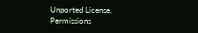Unported License.
Permissions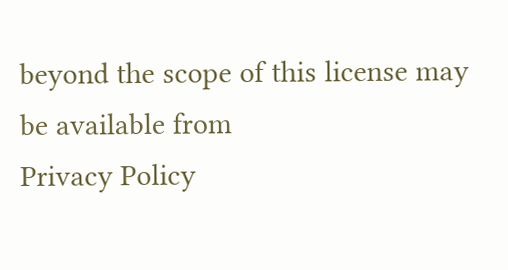beyond the scope of this license may be available from
Privacy Policy